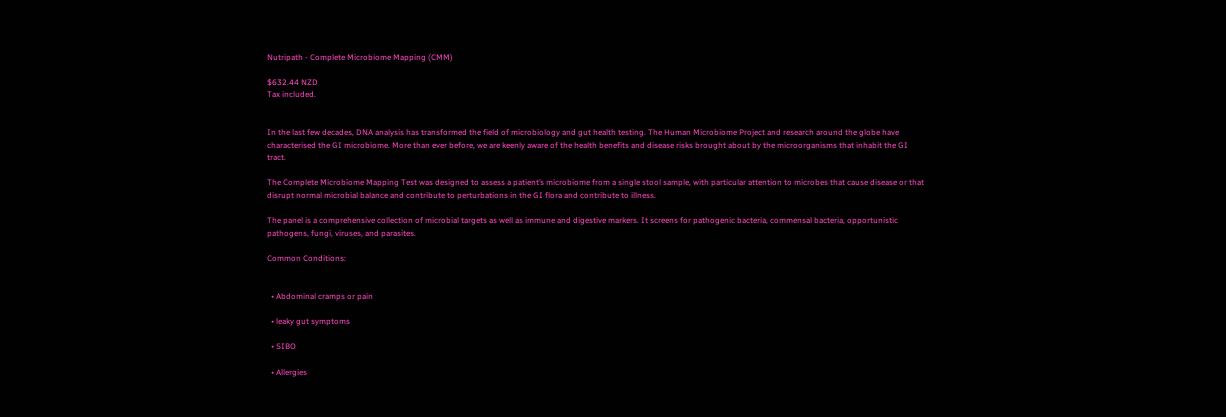Nutripath - Complete Microbiome Mapping (CMM)

$632.44 NZD
Tax included.


In the last few decades, DNA analysis has transformed the field of microbiology and gut health testing. The Human Microbiome Project and research around the globe have characterised the GI microbiome. More than ever before, we are keenly aware of the health benefits and disease risks brought about by the microorganisms that inhabit the GI tract.

The Complete Microbiome Mapping Test was designed to assess a patient’s microbiome from a single stool sample, with particular attention to microbes that cause disease or that disrupt normal microbial balance and contribute to perturbations in the GI flora and contribute to illness.

The panel is a comprehensive collection of microbial targets as well as immune and digestive markers. It screens for pathogenic bacteria, commensal bacteria, opportunistic pathogens, fungi, viruses, and parasites.

Common Conditions:


  • Abdominal cramps or pain

  • leaky gut symptoms

  • SIBO

  • Allergies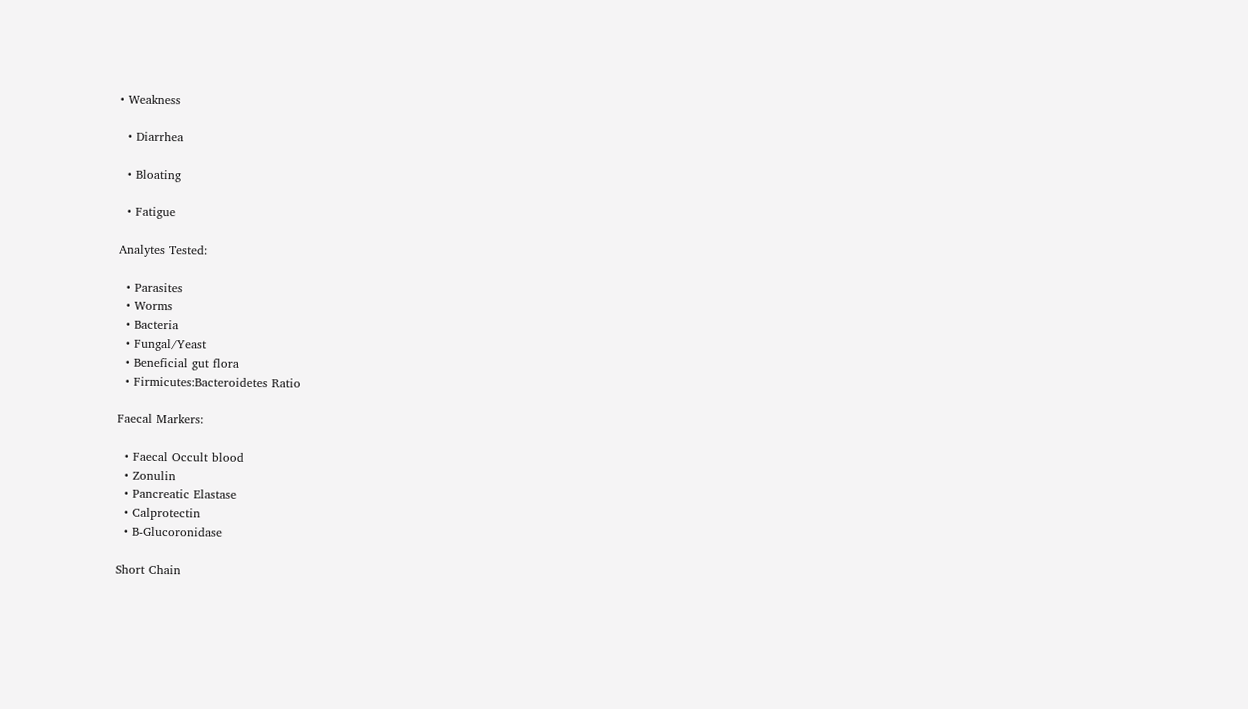• Weakness

  • Diarrhea

  • Bloating

  • Fatigue

Analytes Tested:

  • Parasites
  • Worms
  • Bacteria
  • Fungal/Yeast
  • Beneficial gut flora
  • Firmicutes:Bacteroidetes Ratio

Faecal Markers:

  • Faecal Occult blood
  • Zonulin
  • Pancreatic Elastase
  • Calprotectin
  • B-Glucoronidase

Short Chain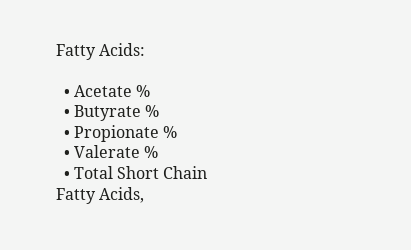Fatty Acids:

  • Acetate %
  • Butyrate %
  • Propionate %
  • Valerate %
  • Total Short Chain Fatty Acids,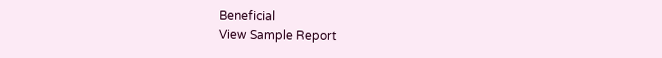Beneficial
View Sample Report